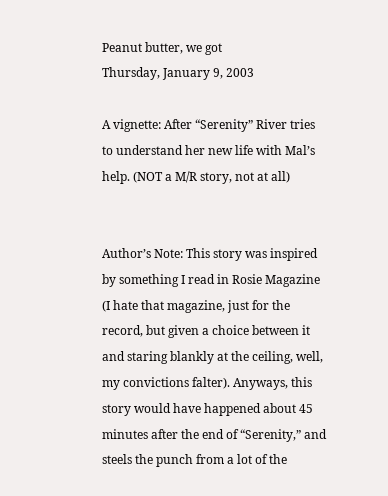Peanut butter, we got
Thursday, January 9, 2003

A vignette: After “Serenity” River tries to understand her new life with Mal’s help. (NOT a M/R story, not at all)


Author’s Note: This story was inspired by something I read in Rosie Magazine (I hate that magazine, just for the record, but given a choice between it and staring blankly at the ceiling, well, my convictions falter). Anyways, this story would have happened about 45 minutes after the end of “Serenity,” and steels the punch from a lot of the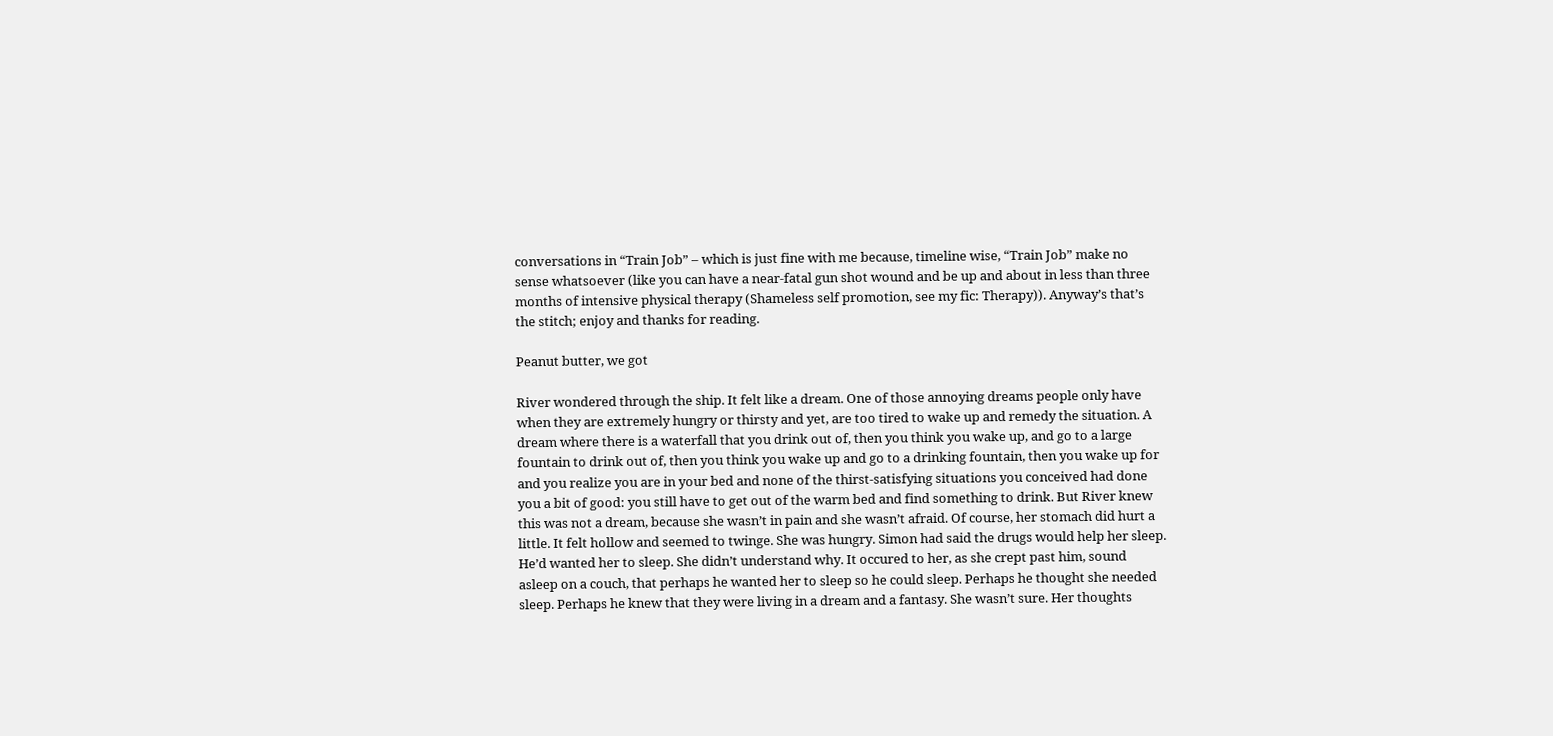conversations in “Train Job” – which is just fine with me because, timeline wise, “Train Job” make no sense whatsoever (like you can have a near-fatal gun shot wound and be up and about in less than three months of intensive physical therapy (Shameless self promotion, see my fic: Therapy)). Anyway’s that’s the stitch; enjoy and thanks for reading.

Peanut butter, we got

River wondered through the ship. It felt like a dream. One of those annoying dreams people only have when they are extremely hungry or thirsty and yet, are too tired to wake up and remedy the situation. A dream where there is a waterfall that you drink out of, then you think you wake up, and go to a large fountain to drink out of, then you think you wake up and go to a drinking fountain, then you wake up for and you realize you are in your bed and none of the thirst-satisfying situations you conceived had done you a bit of good: you still have to get out of the warm bed and find something to drink. But River knew this was not a dream, because she wasn’t in pain and she wasn’t afraid. Of course, her stomach did hurt a little. It felt hollow and seemed to twinge. She was hungry. Simon had said the drugs would help her sleep. He’d wanted her to sleep. She didn’t understand why. It occured to her, as she crept past him, sound asleep on a couch, that perhaps he wanted her to sleep so he could sleep. Perhaps he thought she needed sleep. Perhaps he knew that they were living in a dream and a fantasy. She wasn’t sure. Her thoughts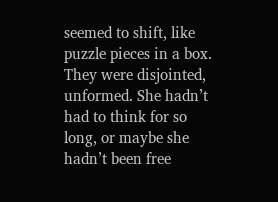seemed to shift, like puzzle pieces in a box. They were disjointed, unformed. She hadn’t had to think for so long, or maybe she hadn’t been free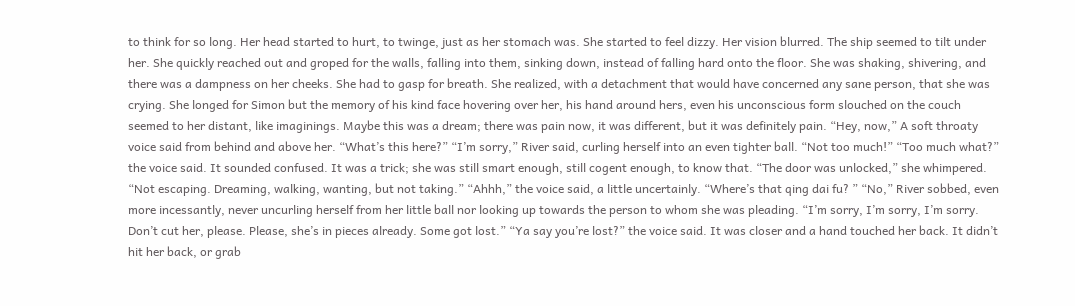to think for so long. Her head started to hurt, to twinge, just as her stomach was. She started to feel dizzy. Her vision blurred. The ship seemed to tilt under her. She quickly reached out and groped for the walls, falling into them, sinking down, instead of falling hard onto the floor. She was shaking, shivering, and there was a dampness on her cheeks. She had to gasp for breath. She realized, with a detachment that would have concerned any sane person, that she was crying. She longed for Simon but the memory of his kind face hovering over her, his hand around hers, even his unconscious form slouched on the couch seemed to her distant, like imaginings. Maybe this was a dream; there was pain now, it was different, but it was definitely pain. “Hey, now,” A soft throaty voice said from behind and above her. “What’s this here?” “I’m sorry,” River said, curling herself into an even tighter ball. “Not too much!” “Too much what?” the voice said. It sounded confused. It was a trick; she was still smart enough, still cogent enough, to know that. “The door was unlocked,” she whimpered. “Not escaping. Dreaming, walking, wanting, but not taking.” “Ahhh,” the voice said, a little uncertainly. “Where’s that qing dai fu? ” “No,” River sobbed, even more incessantly, never uncurling herself from her little ball nor looking up towards the person to whom she was pleading. “I’m sorry, I’m sorry, I’m sorry. Don’t cut her, please. Please, she’s in pieces already. Some got lost.” “Ya say you’re lost?” the voice said. It was closer and a hand touched her back. It didn’t hit her back, or grab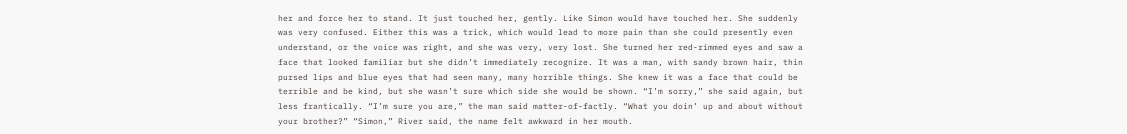her and force her to stand. It just touched her, gently. Like Simon would have touched her. She suddenly was very confused. Either this was a trick, which would lead to more pain than she could presently even understand, or the voice was right, and she was very, very lost. She turned her red-rimmed eyes and saw a face that looked familiar but she didn’t immediately recognize. It was a man, with sandy brown hair, thin pursed lips and blue eyes that had seen many, many horrible things. She knew it was a face that could be terrible and be kind, but she wasn’t sure which side she would be shown. “I’m sorry,” she said again, but less frantically. “I’m sure you are,” the man said matter-of-factly. “What you doin’ up and about without your brother?” “Simon,” River said, the name felt awkward in her mouth.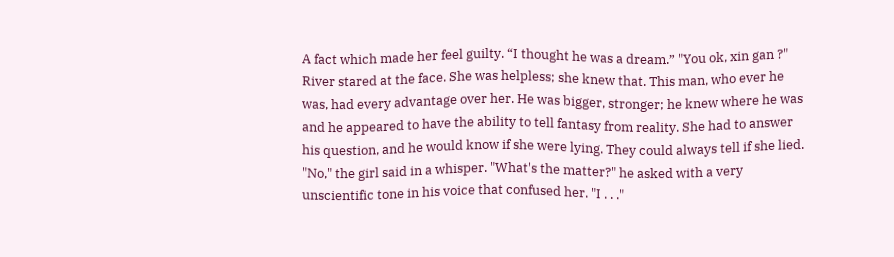A fact which made her feel guilty. “I thought he was a dream.” "You ok, xin gan ?" River stared at the face. She was helpless; she knew that. This man, who ever he was, had every advantage over her. He was bigger, stronger; he knew where he was and he appeared to have the ability to tell fantasy from reality. She had to answer his question, and he would know if she were lying. They could always tell if she lied. "No," the girl said in a whisper. "What's the matter?" he asked with a very unscientific tone in his voice that confused her. "I . . ."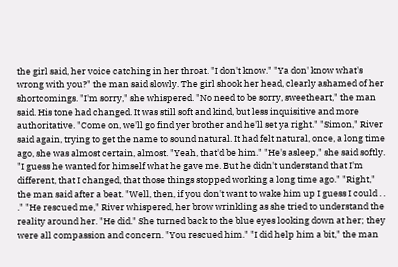the girl said, her voice catching in her throat. "I don't know." "Ya don' know what's wrong with you?" the man said slowly. The girl shook her head, clearly ashamed of her shortcomings. "I'm sorry," she whispered. "No need to be sorry, sweetheart," the man said. His tone had changed. It was still soft and kind, but less inquisitive and more authoritative. "Come on, we'll go find yer brother and he'll set ya right." "Simon," River said again, trying to get the name to sound natural. It had felt natural, once, a long time ago, she was almost certain, almost. "Yeah, that'd be him." "He's asleep," she said softly. "I guess he wanted for himself what he gave me. But he didn't understand that I'm different, that I changed, that those things stopped working a long time ago." "Right," the man said after a beat. "Well, then, if you don't want to wake him up I guess I could . . ." "He rescued me," River whispered, her brow wrinkling as she tried to understand the reality around her. "He did." She turned back to the blue eyes looking down at her; they were all compassion and concern. "You rescued him." "I did help him a bit," the man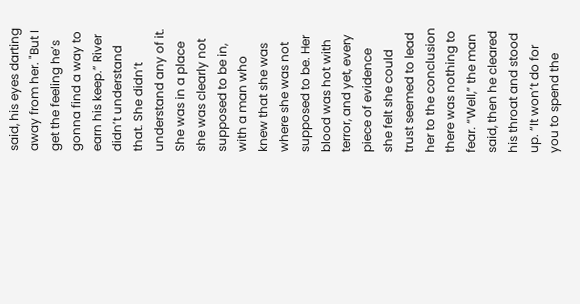said, his eyes darting away from her. "But I get the feeling he’s gonna find a way to earn his keep.” River didn’t understand that. She didn’t understand any of it. She was in a place she was clearly not supposed to be in, with a man who knew that she was where she was not supposed to be. Her blood was hot with terror, and yet, every piece of evidence she felt she could trust seemed to lead her to the conclusion there was nothing to fear. “Well,” the man said, then he cleared his throat and stood up. “It won’t do for you to spend the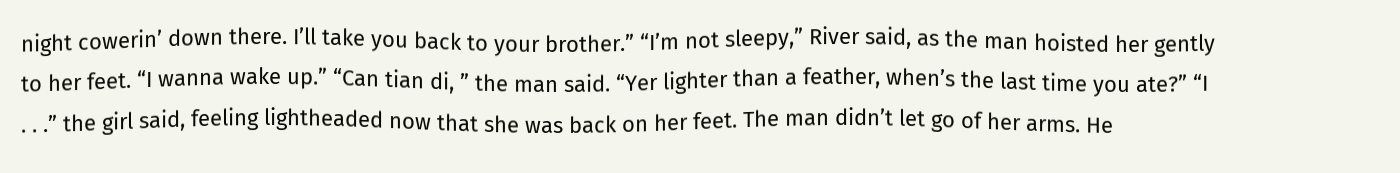night cowerin’ down there. I’ll take you back to your brother.” “I’m not sleepy,” River said, as the man hoisted her gently to her feet. “I wanna wake up.” “Can tian di, ” the man said. “Yer lighter than a feather, when’s the last time you ate?” “I . . .” the girl said, feeling lightheaded now that she was back on her feet. The man didn’t let go of her arms. He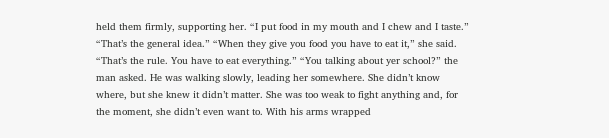held them firmly, supporting her. “I put food in my mouth and I chew and I taste.” “That’s the general idea.” “When they give you food you have to eat it,” she said. “That’s the rule. You have to eat everything.” “You talking about yer school?” the man asked. He was walking slowly, leading her somewhere. She didn’t know where, but she knew it didn’t matter. She was too weak to fight anything and, for the moment, she didn’t even want to. With his arms wrapped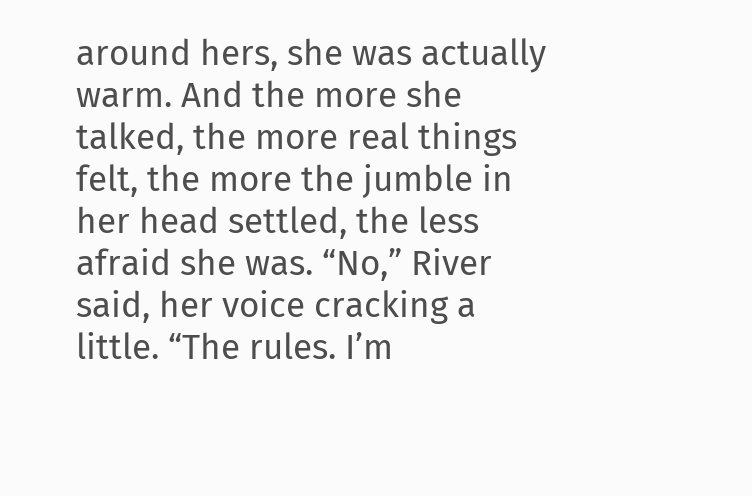around hers, she was actually warm. And the more she talked, the more real things felt, the more the jumble in her head settled, the less afraid she was. “No,” River said, her voice cracking a little. “The rules. I’m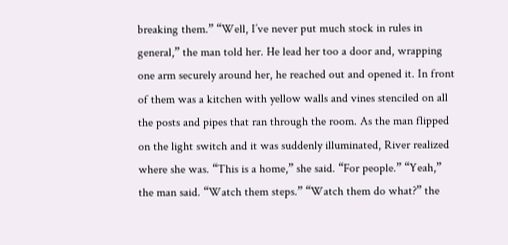breaking them.” “Well, I’ve never put much stock in rules in general,” the man told her. He lead her too a door and, wrapping one arm securely around her, he reached out and opened it. In front of them was a kitchen with yellow walls and vines stenciled on all the posts and pipes that ran through the room. As the man flipped on the light switch and it was suddenly illuminated, River realized where she was. “This is a home,” she said. “For people.” “Yeah,” the man said. “Watch them steps.” “Watch them do what?” the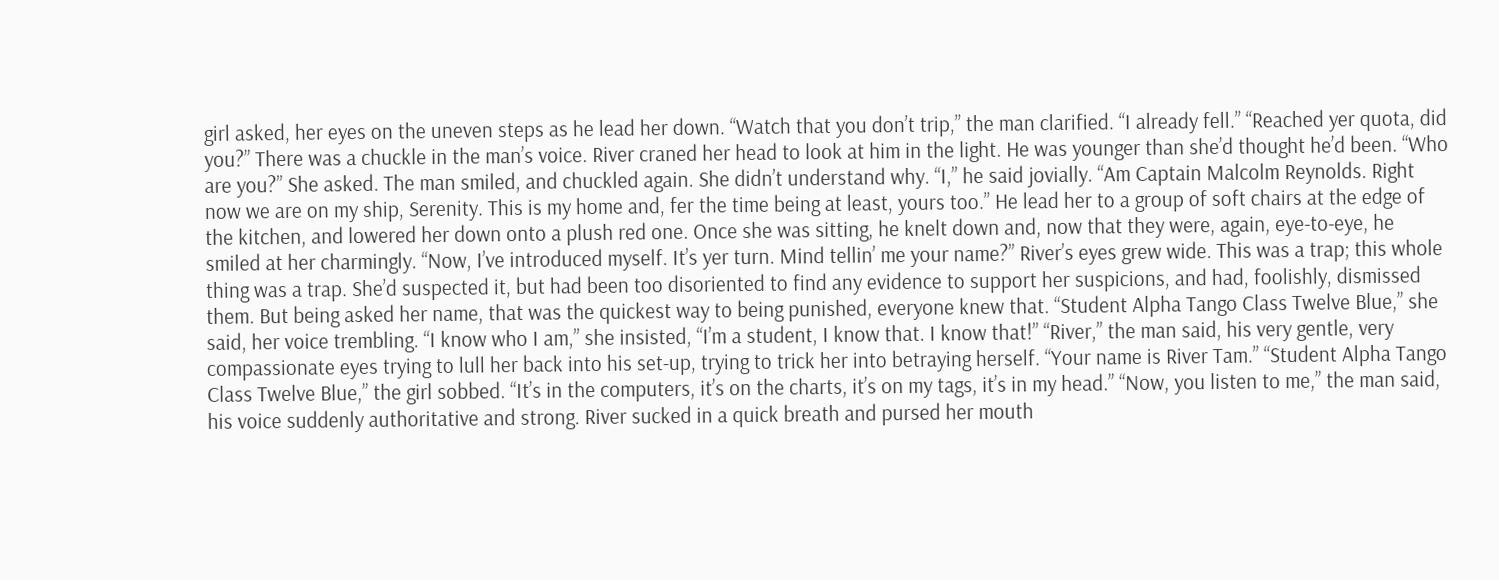girl asked, her eyes on the uneven steps as he lead her down. “Watch that you don’t trip,” the man clarified. “I already fell.” “Reached yer quota, did you?” There was a chuckle in the man’s voice. River craned her head to look at him in the light. He was younger than she’d thought he’d been. “Who are you?” She asked. The man smiled, and chuckled again. She didn’t understand why. “I,” he said jovially. “Am Captain Malcolm Reynolds. Right now we are on my ship, Serenity. This is my home and, fer the time being at least, yours too.” He lead her to a group of soft chairs at the edge of the kitchen, and lowered her down onto a plush red one. Once she was sitting, he knelt down and, now that they were, again, eye-to-eye, he smiled at her charmingly. “Now, I’ve introduced myself. It’s yer turn. Mind tellin’ me your name?” River’s eyes grew wide. This was a trap; this whole thing was a trap. She’d suspected it, but had been too disoriented to find any evidence to support her suspicions, and had, foolishly, dismissed them. But being asked her name, that was the quickest way to being punished, everyone knew that. “Student Alpha Tango Class Twelve Blue,” she said, her voice trembling. “I know who I am,” she insisted, “I’m a student, I know that. I know that!” “River,” the man said, his very gentle, very compassionate eyes trying to lull her back into his set-up, trying to trick her into betraying herself. “Your name is River Tam.” “Student Alpha Tango Class Twelve Blue,” the girl sobbed. “It’s in the computers, it’s on the charts, it’s on my tags, it’s in my head.” “Now, you listen to me,” the man said, his voice suddenly authoritative and strong. River sucked in a quick breath and pursed her mouth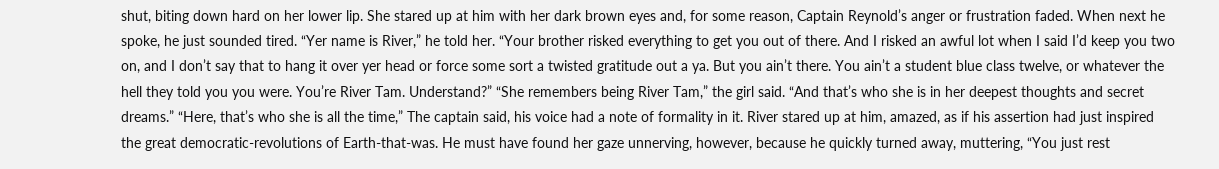shut, biting down hard on her lower lip. She stared up at him with her dark brown eyes and, for some reason, Captain Reynold’s anger or frustration faded. When next he spoke, he just sounded tired. “Yer name is River,” he told her. “Your brother risked everything to get you out of there. And I risked an awful lot when I said I’d keep you two on, and I don’t say that to hang it over yer head or force some sort a twisted gratitude out a ya. But you ain’t there. You ain’t a student blue class twelve, or whatever the hell they told you you were. You’re River Tam. Understand?” “She remembers being River Tam,” the girl said. “And that’s who she is in her deepest thoughts and secret dreams.” “Here, that’s who she is all the time,” The captain said, his voice had a note of formality in it. River stared up at him, amazed, as if his assertion had just inspired the great democratic-revolutions of Earth-that-was. He must have found her gaze unnerving, however, because he quickly turned away, muttering, “You just rest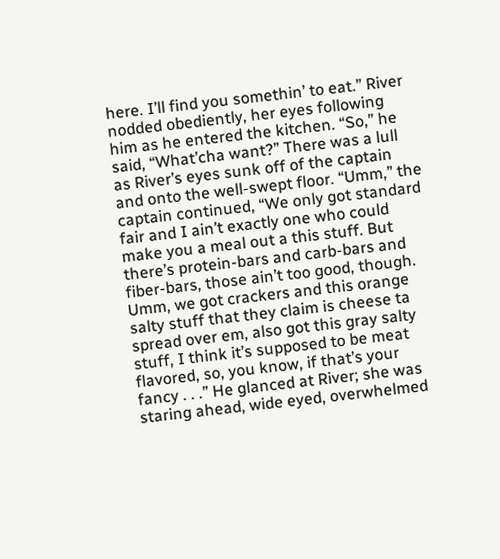here. I’ll find you somethin’ to eat.” River nodded obediently, her eyes following him as he entered the kitchen. “So,” he said, “What’cha want?” There was a lull as River’s eyes sunk off of the captain and onto the well-swept floor. “Umm,” the captain continued, “We only got standard fair and I ain’t exactly one who could make you a meal out a this stuff. But there’s protein-bars and carb-bars and fiber-bars, those ain’t too good, though. Umm, we got crackers and this orange salty stuff that they claim is cheese ta spread over em, also got this gray salty stuff, I think it’s supposed to be meat flavored, so, you know, if that’s your fancy . . .” He glanced at River; she was staring ahead, wide eyed, overwhelmed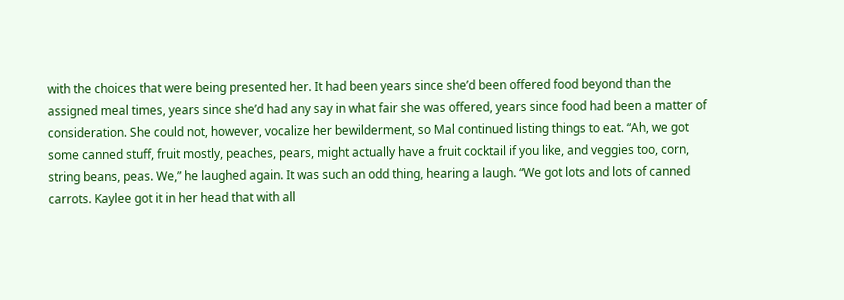with the choices that were being presented her. It had been years since she’d been offered food beyond than the assigned meal times, years since she’d had any say in what fair she was offered, years since food had been a matter of consideration. She could not, however, vocalize her bewilderment, so Mal continued listing things to eat. “Ah, we got some canned stuff, fruit mostly, peaches, pears, might actually have a fruit cocktail if you like, and veggies too, corn, string beans, peas. We,” he laughed again. It was such an odd thing, hearing a laugh. “We got lots and lots of canned carrots. Kaylee got it in her head that with all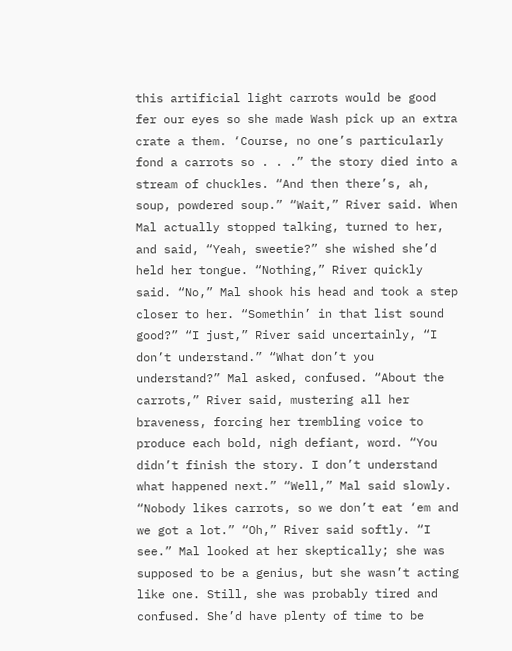this artificial light carrots would be good fer our eyes so she made Wash pick up an extra crate a them. ‘Course, no one’s particularly fond a carrots so . . .” the story died into a stream of chuckles. “And then there’s, ah, soup, powdered soup.” “Wait,” River said. When Mal actually stopped talking, turned to her, and said, “Yeah, sweetie?” she wished she’d held her tongue. “Nothing,” River quickly said. “No,” Mal shook his head and took a step closer to her. “Somethin’ in that list sound good?” “I just,” River said uncertainly, “I don’t understand.” “What don’t you understand?” Mal asked, confused. “About the carrots,” River said, mustering all her braveness, forcing her trembling voice to produce each bold, nigh defiant, word. “You didn’t finish the story. I don’t understand what happened next.” “Well,” Mal said slowly. “Nobody likes carrots, so we don’t eat ‘em and we got a lot.” “Oh,” River said softly. “I see.” Mal looked at her skeptically; she was supposed to be a genius, but she wasn’t acting like one. Still, she was probably tired and confused. She’d have plenty of time to be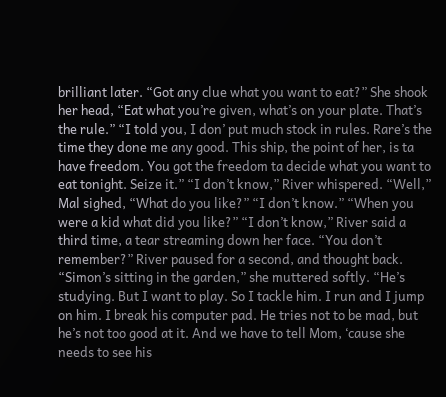brilliant later. “Got any clue what you want to eat?” She shook her head, “Eat what you’re given, what’s on your plate. That’s the rule.” “I told you, I don’ put much stock in rules. Rare’s the time they done me any good. This ship, the point of her, is ta have freedom. You got the freedom ta decide what you want to eat tonight. Seize it.” “I don’t know,” River whispered. “Well,” Mal sighed, “What do you like?” “I don’t know.” “When you were a kid what did you like?” “I don’t know,” River said a third time, a tear streaming down her face. “You don’t remember?” River paused for a second, and thought back. “Simon’s sitting in the garden,” she muttered softly. “He’s studying. But I want to play. So I tackle him. I run and I jump on him. I break his computer pad. He tries not to be mad, but he’s not too good at it. And we have to tell Mom, ‘cause she needs to see his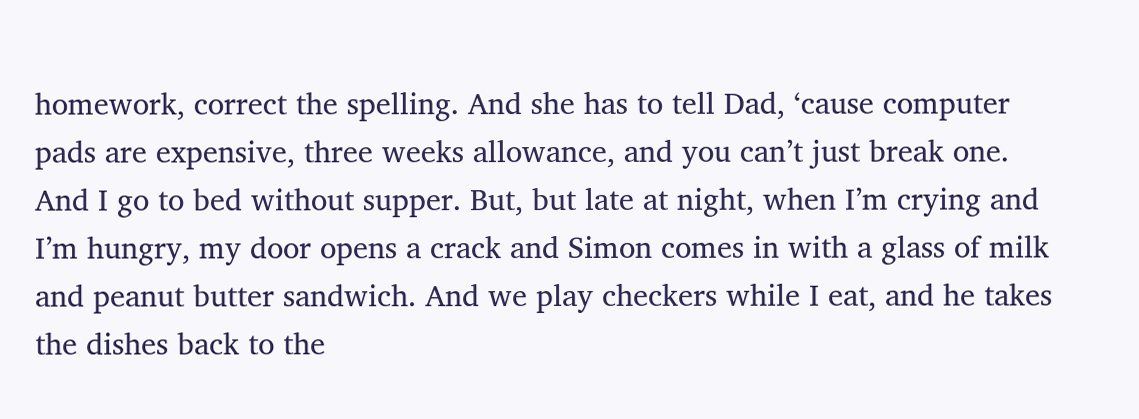homework, correct the spelling. And she has to tell Dad, ‘cause computer pads are expensive, three weeks allowance, and you can’t just break one. And I go to bed without supper. But, but late at night, when I’m crying and I’m hungry, my door opens a crack and Simon comes in with a glass of milk and peanut butter sandwich. And we play checkers while I eat, and he takes the dishes back to the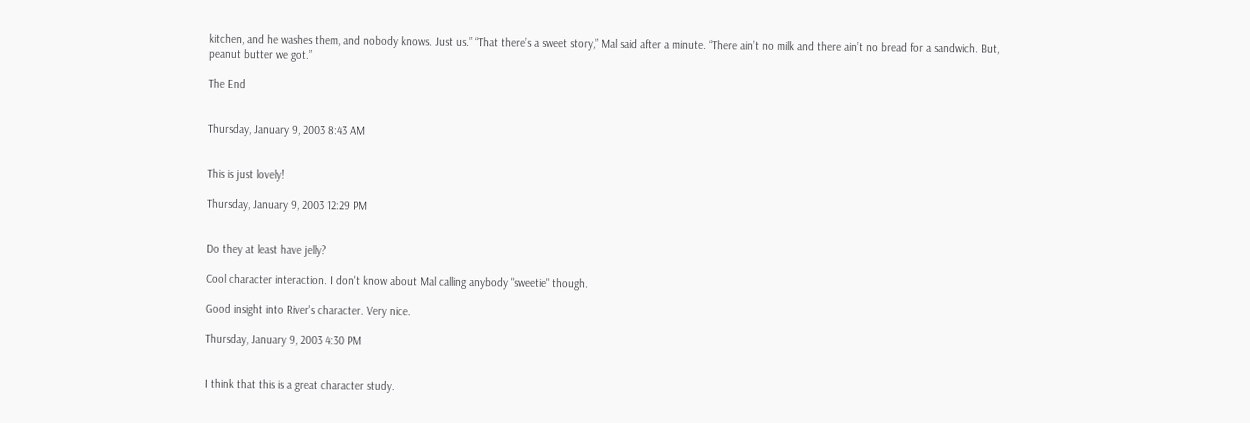kitchen, and he washes them, and nobody knows. Just us.” “That there’s a sweet story,” Mal said after a minute. “There ain’t no milk and there ain’t no bread for a sandwich. But, peanut butter we got.”

The End


Thursday, January 9, 2003 8:43 AM


This is just lovely!

Thursday, January 9, 2003 12:29 PM


Do they at least have jelly?

Cool character interaction. I don't know about Mal calling anybody "sweetie" though.

Good insight into River's character. Very nice.

Thursday, January 9, 2003 4:30 PM


I think that this is a great character study.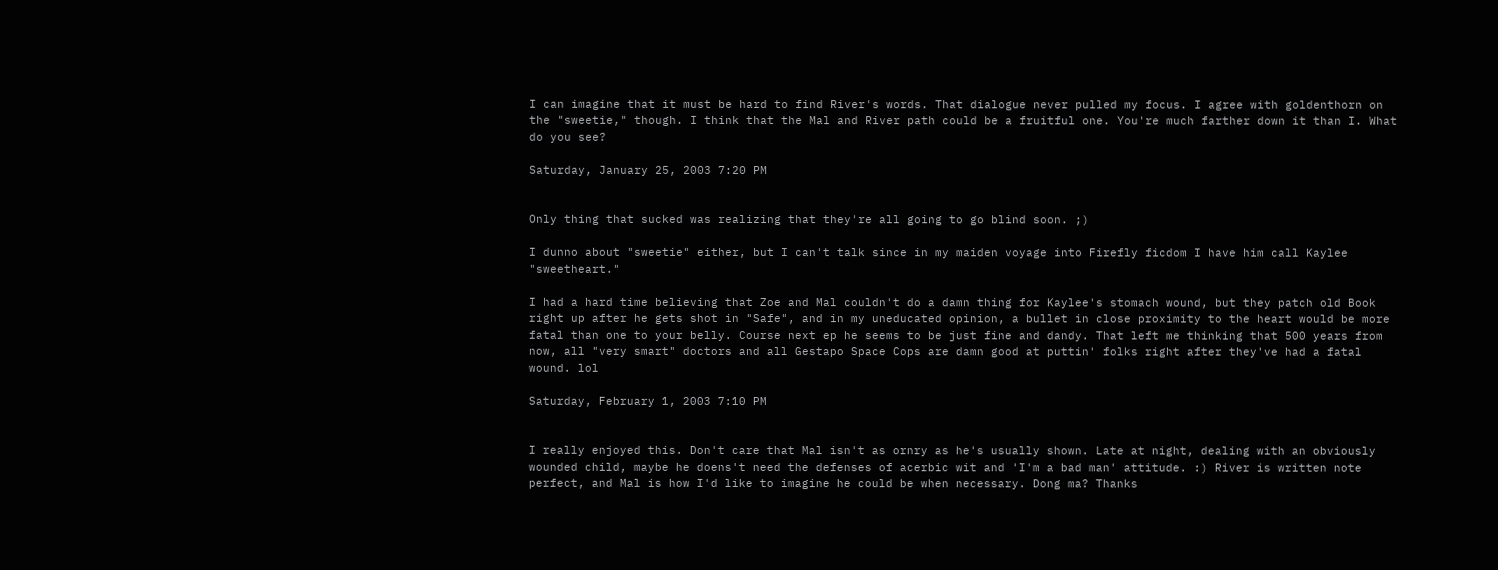I can imagine that it must be hard to find River's words. That dialogue never pulled my focus. I agree with goldenthorn on the "sweetie," though. I think that the Mal and River path could be a fruitful one. You're much farther down it than I. What do you see?

Saturday, January 25, 2003 7:20 PM


Only thing that sucked was realizing that they're all going to go blind soon. ;)

I dunno about "sweetie" either, but I can't talk since in my maiden voyage into Firefly ficdom I have him call Kaylee "sweetheart."

I had a hard time believing that Zoe and Mal couldn't do a damn thing for Kaylee's stomach wound, but they patch old Book right up after he gets shot in "Safe", and in my uneducated opinion, a bullet in close proximity to the heart would be more fatal than one to your belly. Course next ep he seems to be just fine and dandy. That left me thinking that 500 years from now, all "very smart" doctors and all Gestapo Space Cops are damn good at puttin' folks right after they've had a fatal wound. lol

Saturday, February 1, 2003 7:10 PM


I really enjoyed this. Don't care that Mal isn't as ornry as he's usually shown. Late at night, dealing with an obviously wounded child, maybe he doens't need the defenses of acerbic wit and 'I'm a bad man' attitude. :) River is written note perfect, and Mal is how I'd like to imagine he could be when necessary. Dong ma? Thanks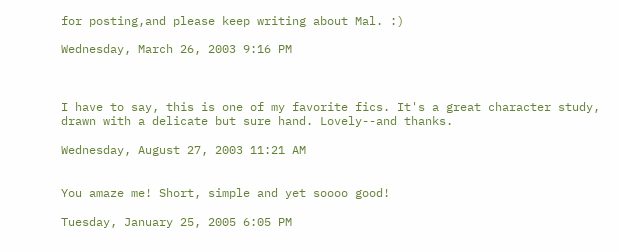for posting,and please keep writing about Mal. :)

Wednesday, March 26, 2003 9:16 PM



I have to say, this is one of my favorite fics. It's a great character study, drawn with a delicate but sure hand. Lovely--and thanks.

Wednesday, August 27, 2003 11:21 AM


You amaze me! Short, simple and yet soooo good!

Tuesday, January 25, 2005 6:05 PM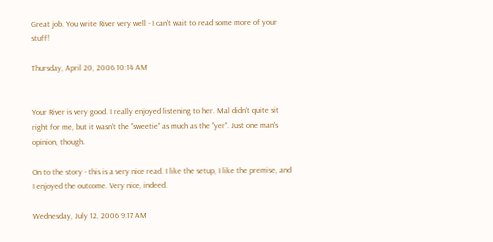Great job. You write River very well - I can't wait to read some more of your stuff!

Thursday, April 20, 2006 10:14 AM


Your River is very good. I really enjoyed listening to her. Mal didn't quite sit right for me, but it wasn't the "sweetie" as much as the "yer". Just one man's opinion, though.

On to the story - this is a very nice read. I like the setup, I like the premise, and I enjoyed the outcome. Very nice, indeed.

Wednesday, July 12, 2006 9:17 AM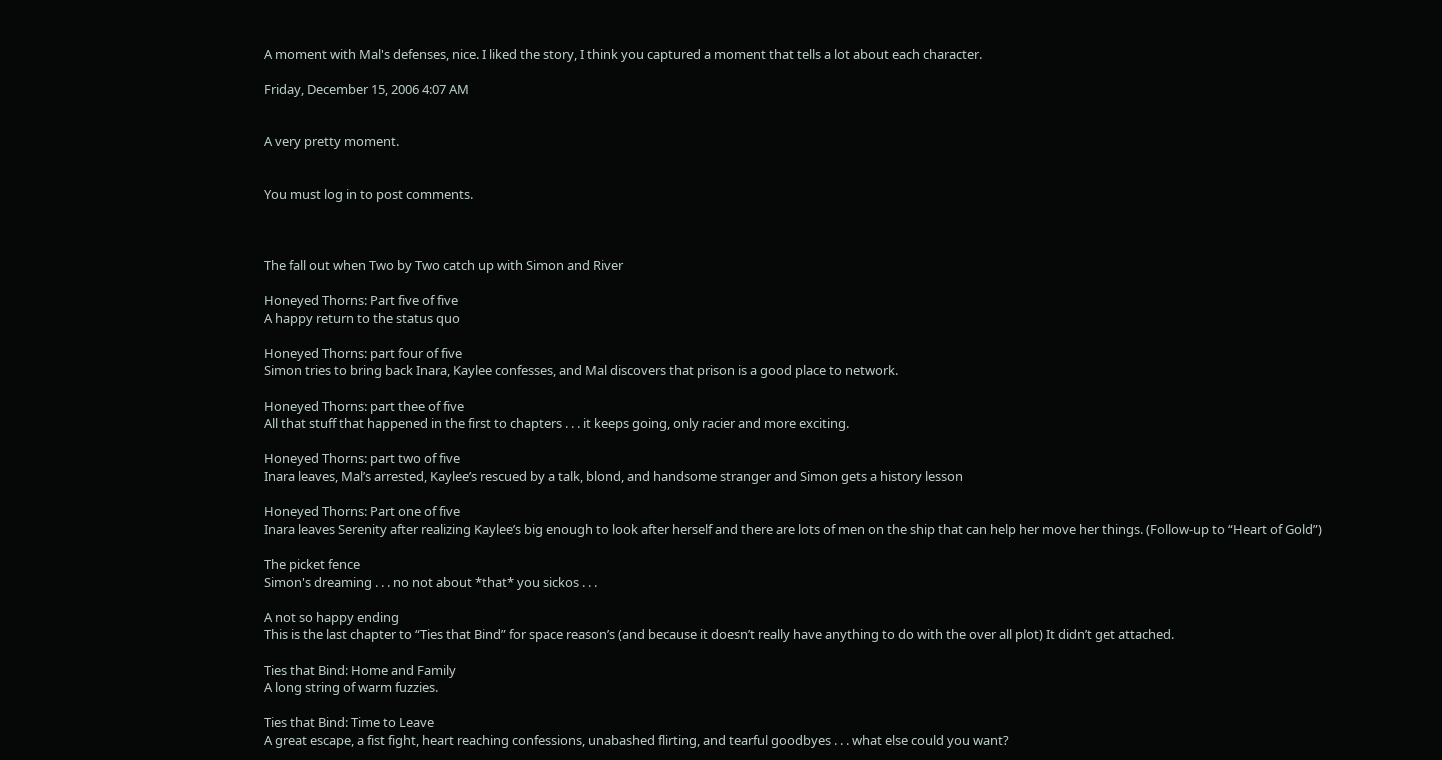A moment with Mal's defenses, nice. I liked the story, I think you captured a moment that tells a lot about each character.

Friday, December 15, 2006 4:07 AM


A very pretty moment.


You must log in to post comments.



The fall out when Two by Two catch up with Simon and River

Honeyed Thorns: Part five of five
A happy return to the status quo

Honeyed Thorns: part four of five
Simon tries to bring back Inara, Kaylee confesses, and Mal discovers that prison is a good place to network.

Honeyed Thorns: part thee of five
All that stuff that happened in the first to chapters . . . it keeps going, only racier and more exciting.

Honeyed Thorns: part two of five
Inara leaves, Mal’s arrested, Kaylee’s rescued by a talk, blond, and handsome stranger and Simon gets a history lesson

Honeyed Thorns: Part one of five
Inara leaves Serenity after realizing Kaylee’s big enough to look after herself and there are lots of men on the ship that can help her move her things. (Follow-up to “Heart of Gold”)

The picket fence
Simon's dreaming . . . no not about *that* you sickos . . .

A not so happy ending
This is the last chapter to “Ties that Bind” for space reason’s (and because it doesn’t really have anything to do with the over all plot) It didn’t get attached.

Ties that Bind: Home and Family
A long string of warm fuzzies.

Ties that Bind: Time to Leave
A great escape, a fist fight, heart reaching confessions, unabashed flirting, and tearful goodbyes . . . what else could you want?